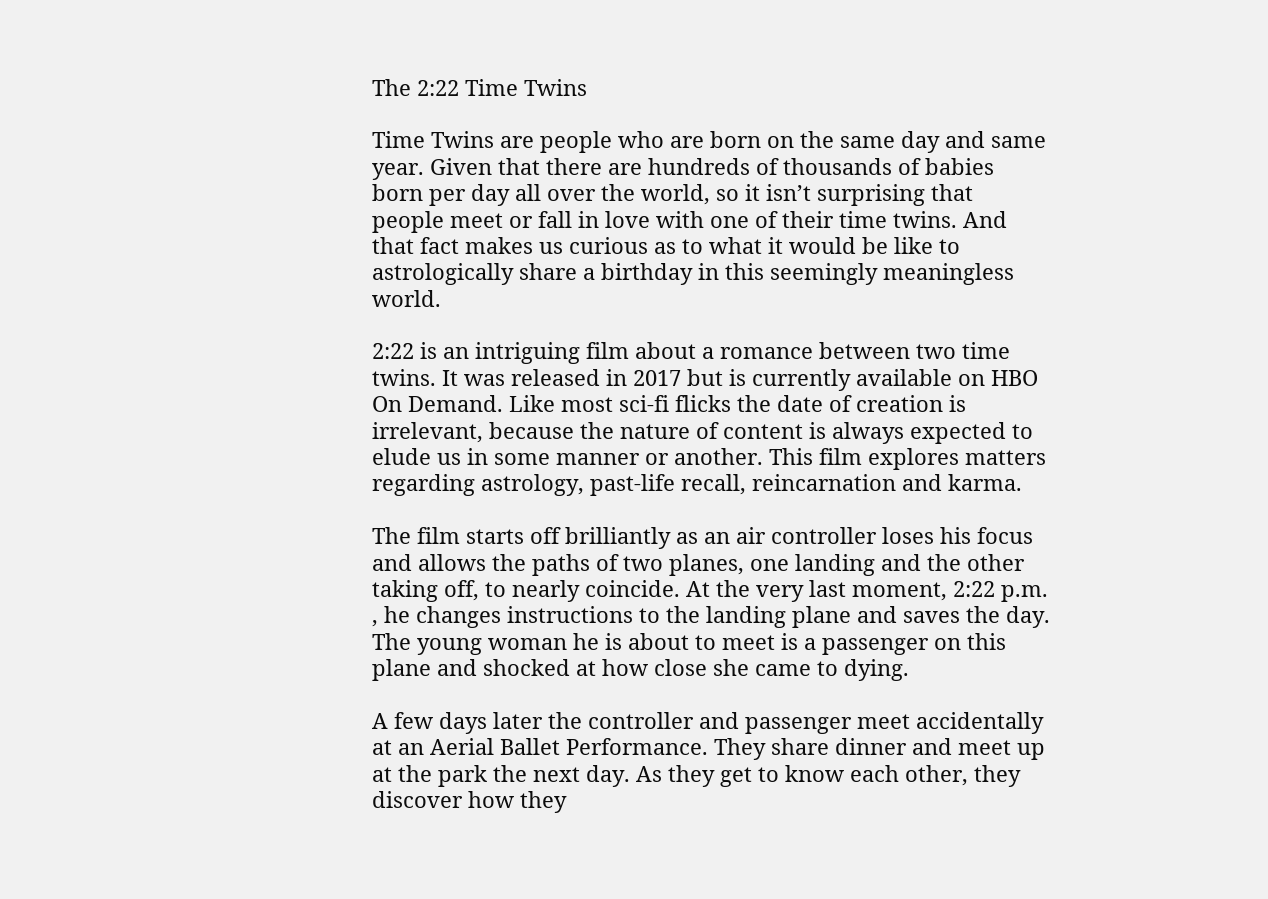The 2:22 Time Twins

Time Twins are people who are born on the same day and same year. Given that there are hundreds of thousands of babies born per day all over the world, so it isn’t surprising that people meet or fall in love with one of their time twins. And that fact makes us curious as to what it would be like to astrologically share a birthday in this seemingly meaningless world.

2:22 is an intriguing film about a romance between two time twins. It was released in 2017 but is currently available on HBO On Demand. Like most sci-fi flicks the date of creation is irrelevant, because the nature of content is always expected to elude us in some manner or another. This film explores matters regarding astrology, past-life recall, reincarnation and karma.

The film starts off brilliantly as an air controller loses his focus and allows the paths of two planes, one landing and the other taking off, to nearly coincide. At the very last moment, 2:22 p.m. , he changes instructions to the landing plane and saves the day. The young woman he is about to meet is a passenger on this plane and shocked at how close she came to dying.

A few days later the controller and passenger meet accidentally at an Aerial Ballet Performance. They share dinner and meet up at the park the next day. As they get to know each other, they discover how they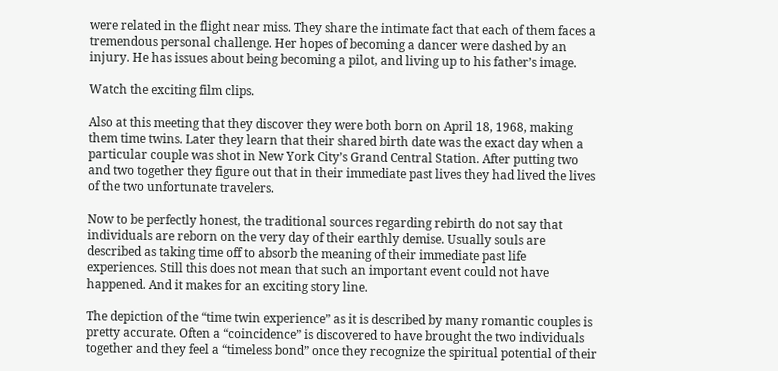were related in the flight near miss. They share the intimate fact that each of them faces a tremendous personal challenge. Her hopes of becoming a dancer were dashed by an injury. He has issues about being becoming a pilot, and living up to his father’s image.

Watch the exciting film clips.

Also at this meeting that they discover they were both born on April 18, 1968, making them time twins. Later they learn that their shared birth date was the exact day when a particular couple was shot in New York City’s Grand Central Station. After putting two and two together they figure out that in their immediate past lives they had lived the lives of the two unfortunate travelers.

Now to be perfectly honest, the traditional sources regarding rebirth do not say that individuals are reborn on the very day of their earthly demise. Usually souls are described as taking time off to absorb the meaning of their immediate past life experiences. Still this does not mean that such an important event could not have happened. And it makes for an exciting story line.

The depiction of the “time twin experience” as it is described by many romantic couples is pretty accurate. Often a “coincidence” is discovered to have brought the two individuals together and they feel a “timeless bond” once they recognize the spiritual potential of their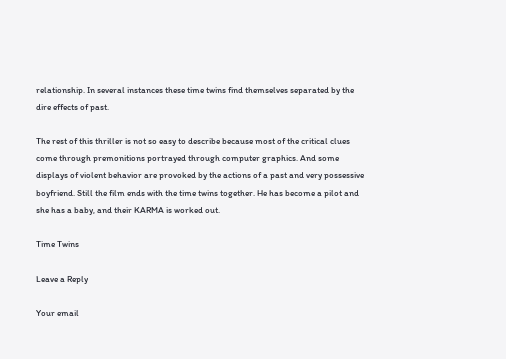relationship. In several instances these time twins find themselves separated by the dire effects of past.

The rest of this thriller is not so easy to describe because most of the critical clues come through premonitions portrayed through computer graphics. And some displays of violent behavior are provoked by the actions of a past and very possessive boyfriend. Still the film ends with the time twins together. He has become a pilot and she has a baby, and their KARMA is worked out.

Time Twins

Leave a Reply

Your email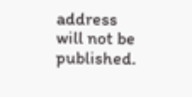address will not be published.